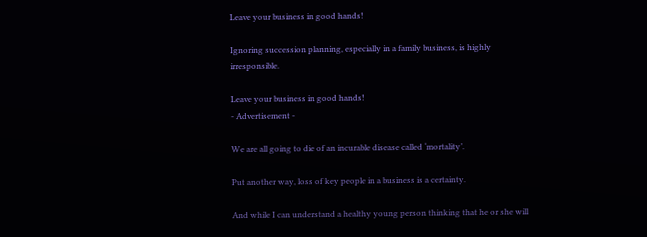Leave your business in good hands!

Ignoring succession planning, especially in a family business, is highly irresponsible.

Leave your business in good hands!
- Advertisement -

We are all going to die of an incurable disease called ‘mortality’.

Put another way, loss of key people in a business is a certainty.

And while I can understand a healthy young person thinking that he or she will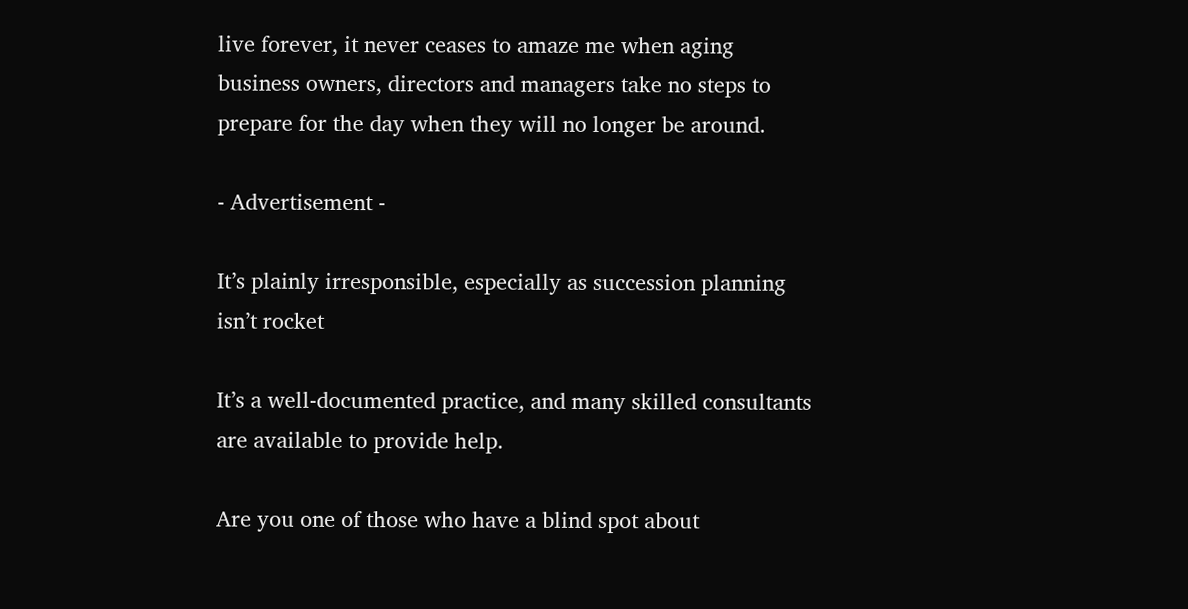live forever, it never ceases to amaze me when aging business owners, directors and managers take no steps to prepare for the day when they will no longer be around.

- Advertisement -

It’s plainly irresponsible, especially as succession planning isn’t rocket

It’s a well-documented practice, and many skilled consultants are available to provide help.

Are you one of those who have a blind spot about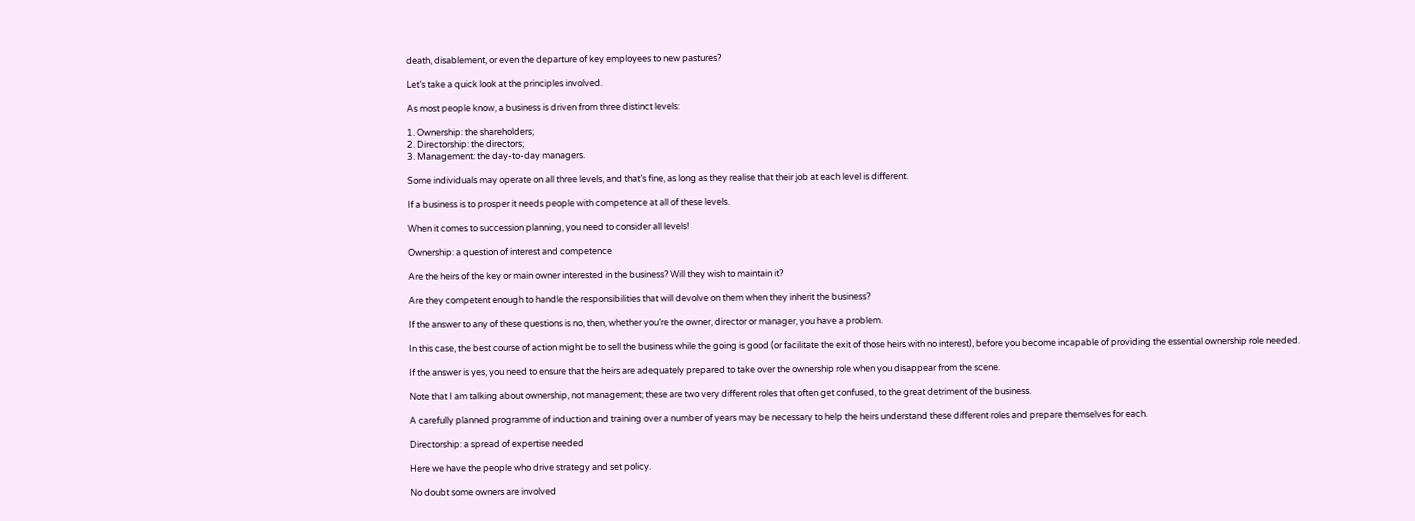death, disablement, or even the departure of key employees to new pastures?

Let’s take a quick look at the principles involved.

As most people know, a business is driven from three distinct levels:

1. Ownership: the shareholders;
2. Directorship: the directors;
3. Management: the day-to-day managers.

Some individuals may operate on all three levels, and that’s fine, as long as they realise that their job at each level is different.

If a business is to prosper it needs people with competence at all of these levels.

When it comes to succession planning, you need to consider all levels!

Ownership: a question of interest and competence

Are the heirs of the key or main owner interested in the business? Will they wish to maintain it?

Are they competent enough to handle the responsibilities that will devolve on them when they inherit the business?

If the answer to any of these questions is no, then, whether you’re the owner, director or manager, you have a problem.

In this case, the best course of action might be to sell the business while the going is good (or facilitate the exit of those heirs with no interest), before you become incapable of providing the essential ownership role needed.

If the answer is yes, you need to ensure that the heirs are adequately prepared to take over the ownership role when you disappear from the scene.

Note that I am talking about ownership, not management; these are two very different roles that often get confused, to the great detriment of the business.

A carefully planned programme of induction and training over a number of years may be necessary to help the heirs understand these different roles and prepare themselves for each.

Directorship: a spread of expertise needed

Here we have the people who drive strategy and set policy.

No doubt some owners are involved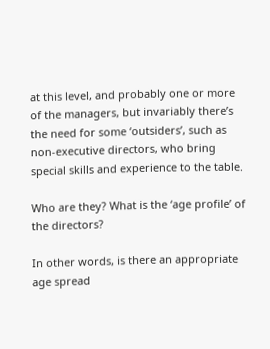at this level, and probably one or more of the managers, but invariably there’s the need for some ‘outsiders’, such as non-executive directors, who bring special skills and experience to the table.

Who are they? What is the ‘age profile’ of the directors?

In other words, is there an appropriate age spread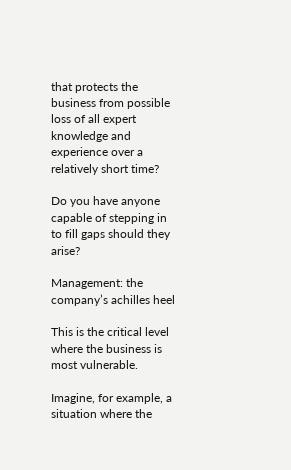that protects the business from possible loss of all expert knowledge and experience over a relatively short time?

Do you have anyone capable of stepping in to fill gaps should they arise?

Management: the company’s achilles heel

This is the critical level where the business is most vulnerable.

Imagine, for example, a situation where the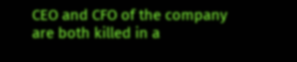CEO and CFO of the company are both killed in a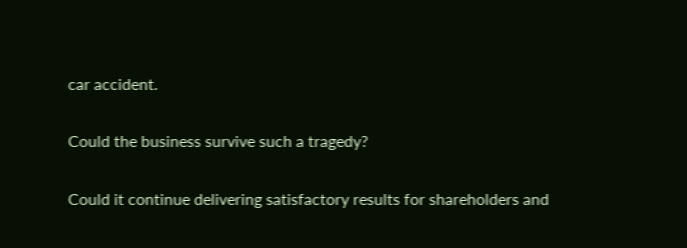car accident.

Could the business survive such a tragedy?

Could it continue delivering satisfactory results for shareholders and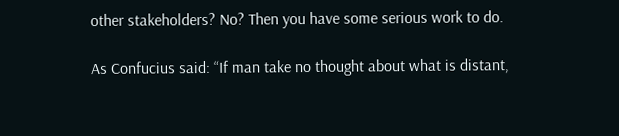other stakeholders? No? Then you have some serious work to do.

As Confucius said: “If man take no thought about what is distant,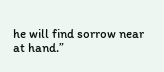he will find sorrow near at hand.”